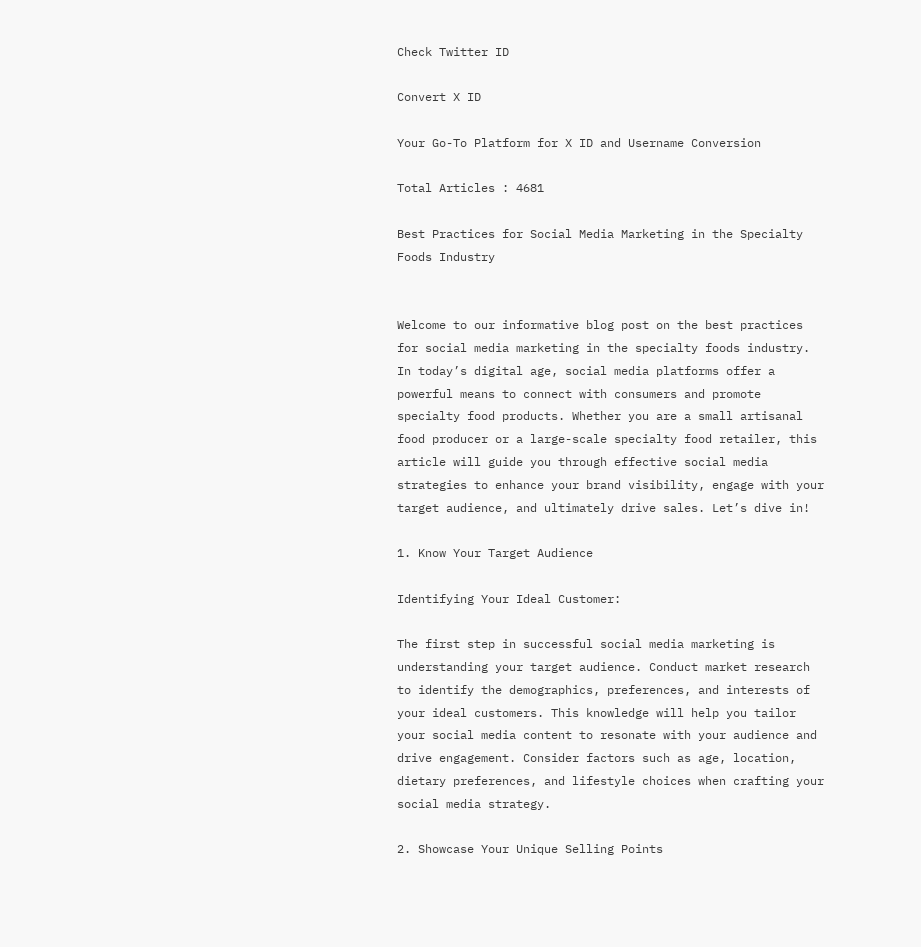Check Twitter ID

Convert X ID

Your Go-To Platform for X ID and Username Conversion

Total Articles : 4681

Best Practices for Social Media Marketing in the Specialty Foods Industry


Welcome to our informative blog post on the best practices for social media marketing in the specialty foods industry. In today’s digital age, social media platforms offer a powerful means to connect with consumers and promote specialty food products. Whether you are a small artisanal food producer or a large-scale specialty food retailer, this article will guide you through effective social media strategies to enhance your brand visibility, engage with your target audience, and ultimately drive sales. Let’s dive in!

1. Know Your Target Audience

Identifying Your Ideal Customer:

The first step in successful social media marketing is understanding your target audience. Conduct market research to identify the demographics, preferences, and interests of your ideal customers. This knowledge will help you tailor your social media content to resonate with your audience and drive engagement. Consider factors such as age, location, dietary preferences, and lifestyle choices when crafting your social media strategy.

2. Showcase Your Unique Selling Points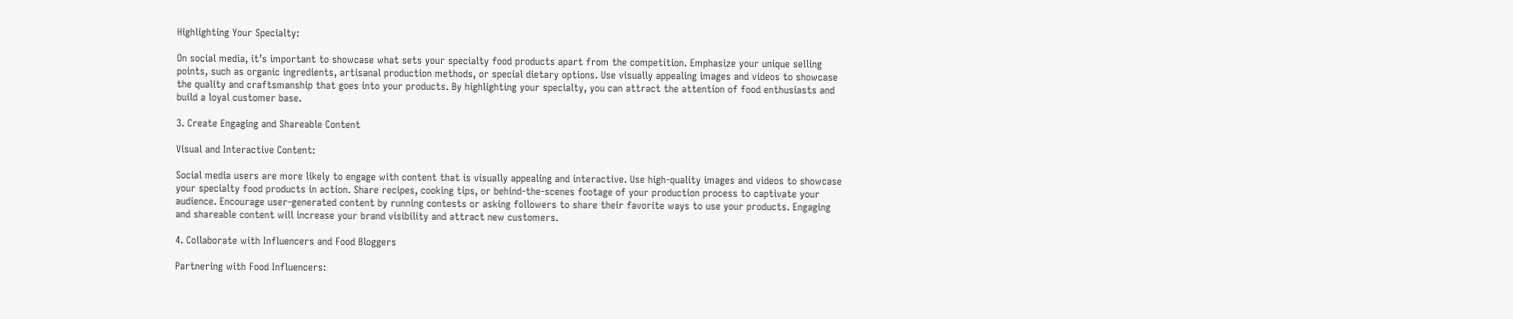Highlighting Your Specialty:

On social media, it’s important to showcase what sets your specialty food products apart from the competition. Emphasize your unique selling points, such as organic ingredients, artisanal production methods, or special dietary options. Use visually appealing images and videos to showcase the quality and craftsmanship that goes into your products. By highlighting your specialty, you can attract the attention of food enthusiasts and build a loyal customer base.

3. Create Engaging and Shareable Content

Visual and Interactive Content:

Social media users are more likely to engage with content that is visually appealing and interactive. Use high-quality images and videos to showcase your specialty food products in action. Share recipes, cooking tips, or behind-the-scenes footage of your production process to captivate your audience. Encourage user-generated content by running contests or asking followers to share their favorite ways to use your products. Engaging and shareable content will increase your brand visibility and attract new customers.

4. Collaborate with Influencers and Food Bloggers

Partnering with Food Influencers: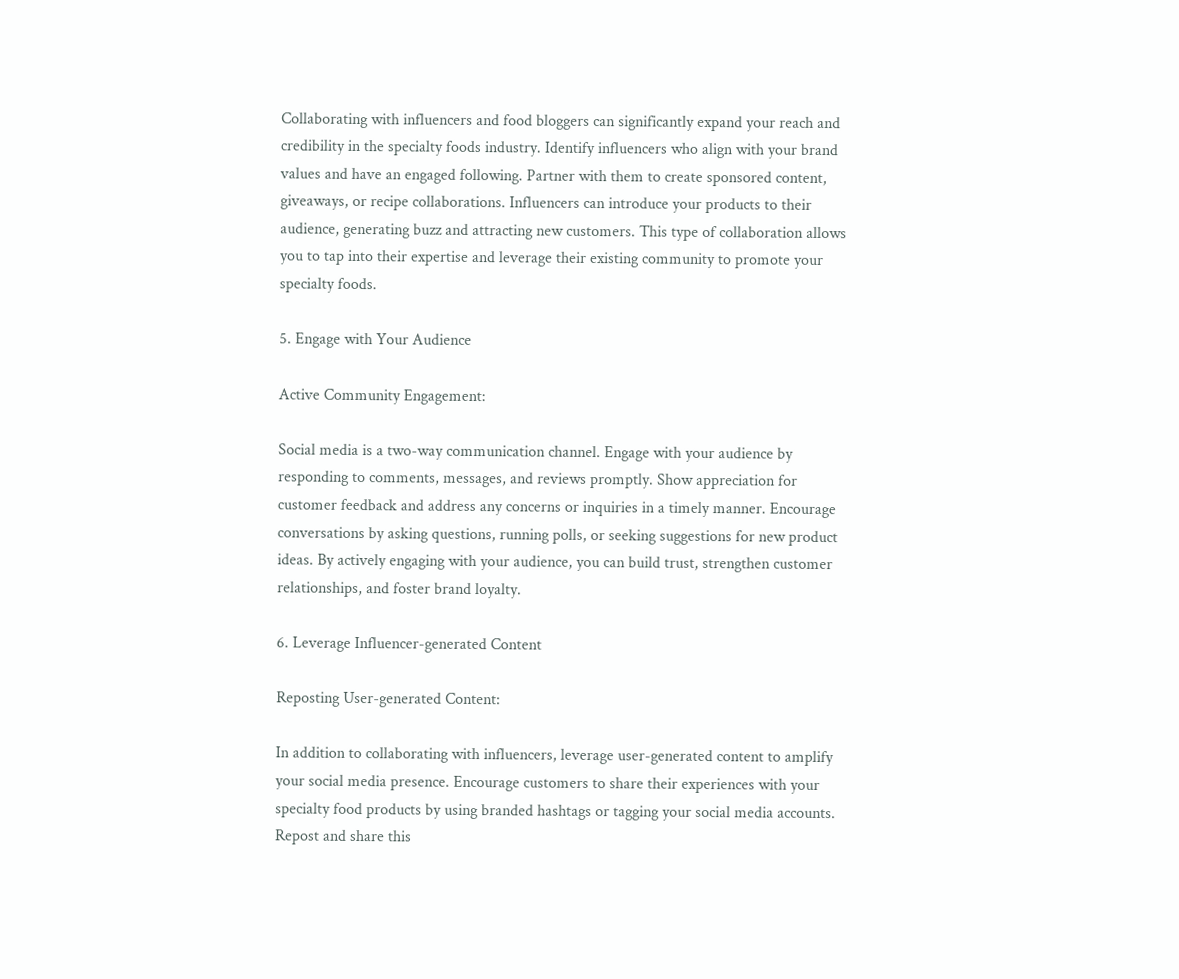Collaborating with influencers and food bloggers can significantly expand your reach and credibility in the specialty foods industry. Identify influencers who align with your brand values and have an engaged following. Partner with them to create sponsored content, giveaways, or recipe collaborations. Influencers can introduce your products to their audience, generating buzz and attracting new customers. This type of collaboration allows you to tap into their expertise and leverage their existing community to promote your specialty foods.

5. Engage with Your Audience

Active Community Engagement:

Social media is a two-way communication channel. Engage with your audience by responding to comments, messages, and reviews promptly. Show appreciation for customer feedback and address any concerns or inquiries in a timely manner. Encourage conversations by asking questions, running polls, or seeking suggestions for new product ideas. By actively engaging with your audience, you can build trust, strengthen customer relationships, and foster brand loyalty.

6. Leverage Influencer-generated Content

Reposting User-generated Content:

In addition to collaborating with influencers, leverage user-generated content to amplify your social media presence. Encourage customers to share their experiences with your specialty food products by using branded hashtags or tagging your social media accounts. Repost and share this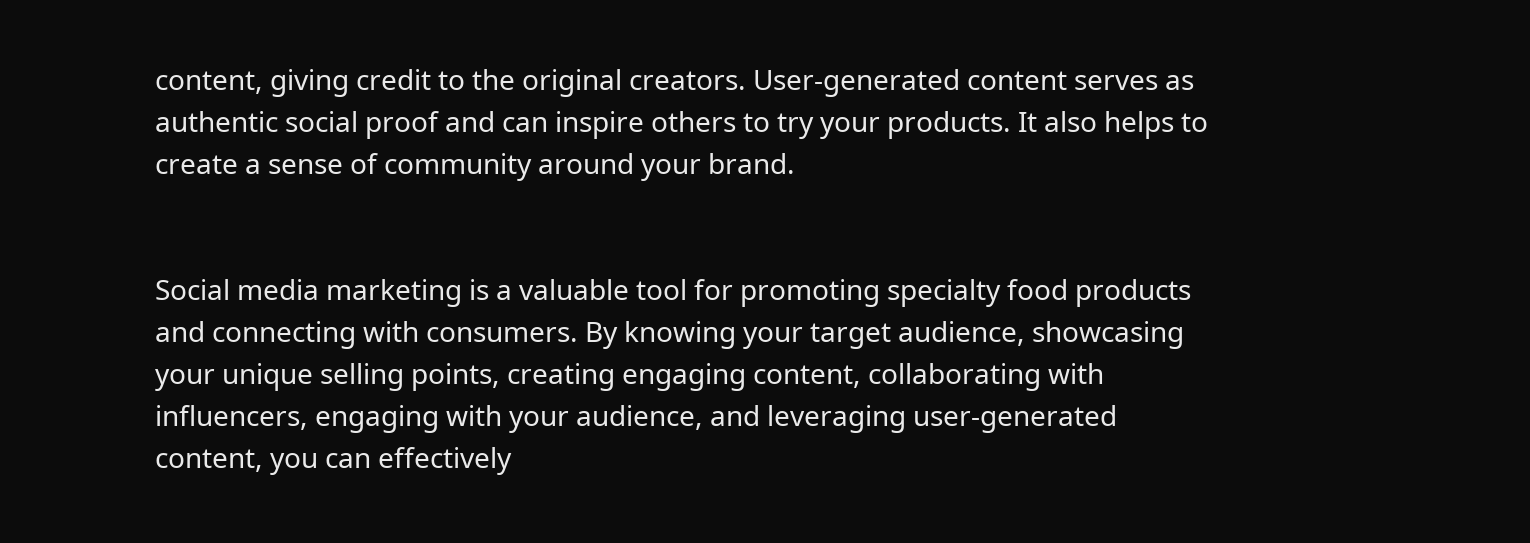content, giving credit to the original creators. User-generated content serves as authentic social proof and can inspire others to try your products. It also helps to create a sense of community around your brand.


Social media marketing is a valuable tool for promoting specialty food products and connecting with consumers. By knowing your target audience, showcasing your unique selling points, creating engaging content, collaborating with influencers, engaging with your audience, and leveraging user-generated content, you can effectively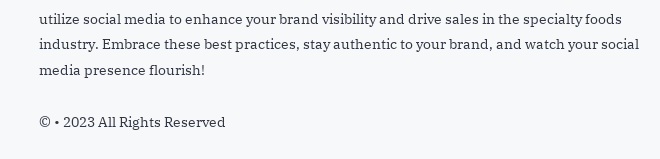utilize social media to enhance your brand visibility and drive sales in the specialty foods industry. Embrace these best practices, stay authentic to your brand, and watch your social media presence flourish!

© • 2023 All Rights Reserved